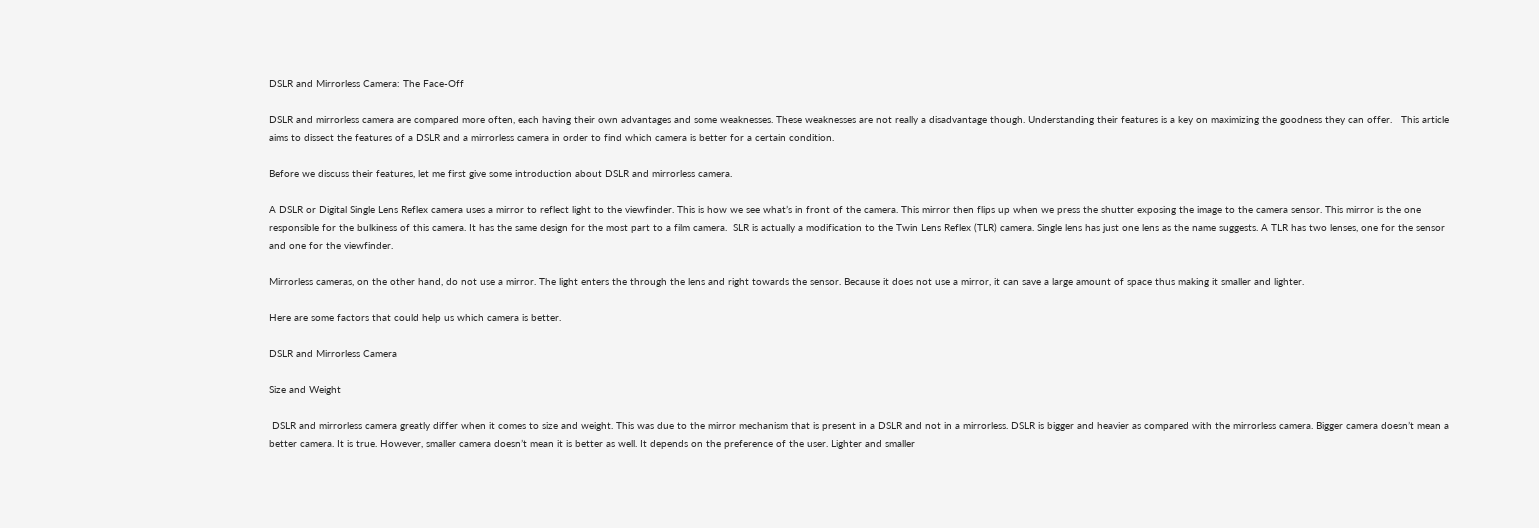DSLR and Mirrorless Camera: The Face-Off

DSLR and mirrorless camera are compared more often, each having their own advantages and some weaknesses. These weaknesses are not really a disadvantage though. Understanding their features is a key on maximizing the goodness they can offer.   This article aims to dissect the features of a DSLR and a mirrorless camera in order to find which camera is better for a certain condition.

Before we discuss their features, let me first give some introduction about DSLR and mirrorless camera.

A DSLR or Digital Single Lens Reflex camera uses a mirror to reflect light to the viewfinder. This is how we see what’s in front of the camera. This mirror then flips up when we press the shutter exposing the image to the camera sensor. This mirror is the one responsible for the bulkiness of this camera. It has the same design for the most part to a film camera.  SLR is actually a modification to the Twin Lens Reflex (TLR) camera. Single lens has just one lens as the name suggests. A TLR has two lenses, one for the sensor and one for the viewfinder.

Mirrorless cameras, on the other hand, do not use a mirror. The light enters the through the lens and right towards the sensor. Because it does not use a mirror, it can save a large amount of space thus making it smaller and lighter.

Here are some factors that could help us which camera is better.

DSLR and Mirrorless Camera

Size and Weight

 DSLR and mirrorless camera greatly differ when it comes to size and weight. This was due to the mirror mechanism that is present in a DSLR and not in a mirrorless. DSLR is bigger and heavier as compared with the mirrorless camera. Bigger camera doesn’t mean a better camera. It is true. However, smaller camera doesn’t mean it is better as well. It depends on the preference of the user. Lighter and smaller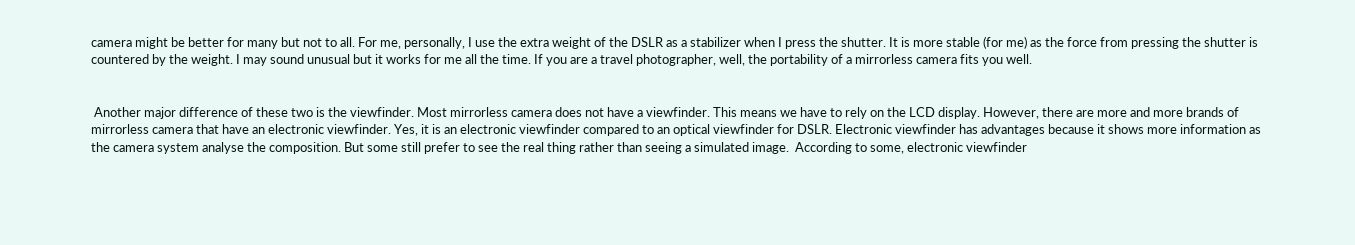camera might be better for many but not to all. For me, personally, I use the extra weight of the DSLR as a stabilizer when I press the shutter. It is more stable (for me) as the force from pressing the shutter is countered by the weight. I may sound unusual but it works for me all the time. If you are a travel photographer, well, the portability of a mirrorless camera fits you well.


 Another major difference of these two is the viewfinder. Most mirrorless camera does not have a viewfinder. This means we have to rely on the LCD display. However, there are more and more brands of mirrorless camera that have an electronic viewfinder. Yes, it is an electronic viewfinder compared to an optical viewfinder for DSLR. Electronic viewfinder has advantages because it shows more information as the camera system analyse the composition. But some still prefer to see the real thing rather than seeing a simulated image.  According to some, electronic viewfinder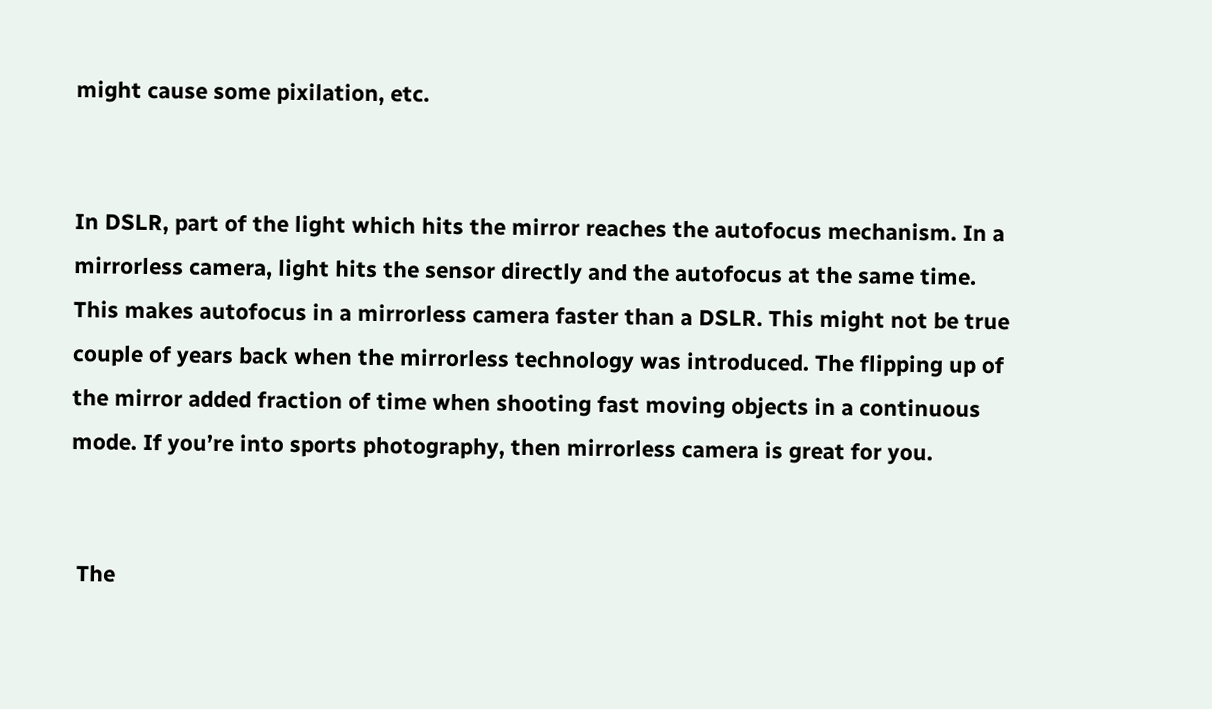might cause some pixilation, etc.


In DSLR, part of the light which hits the mirror reaches the autofocus mechanism. In a mirrorless camera, light hits the sensor directly and the autofocus at the same time. This makes autofocus in a mirrorless camera faster than a DSLR. This might not be true couple of years back when the mirrorless technology was introduced. The flipping up of the mirror added fraction of time when shooting fast moving objects in a continuous mode. If you’re into sports photography, then mirrorless camera is great for you.


 The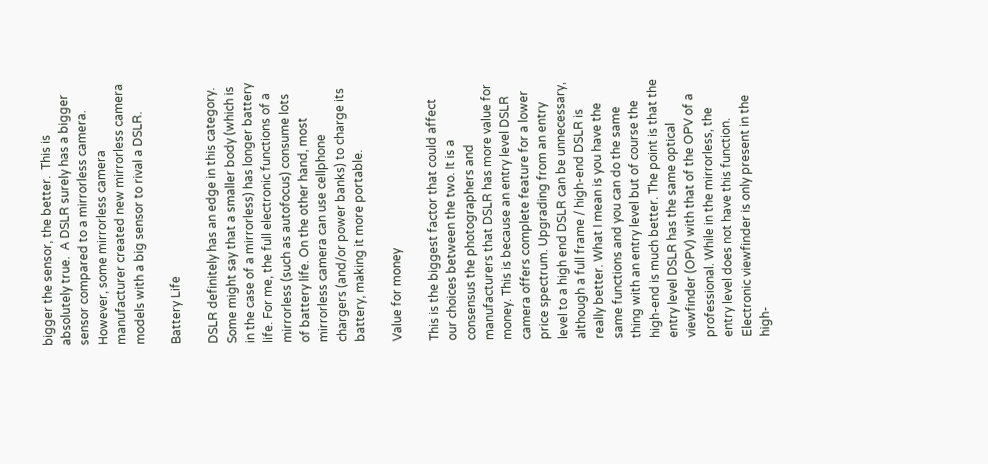bigger the sensor, the better.  This is absolutely true.  A DSLR surely has a bigger sensor compared to a mirrorless camera. However, some mirrorless camera manufacturer created new mirrorless camera models with a big sensor to rival a DSLR.

Battery Life

DSLR definitely has an edge in this category. Some might say that a smaller body (which is in the case of a mirrorless) has longer battery life. For me, the full electronic functions of a mirrorless (such as autofocus) consume lots of battery life. On the other hand, most mirrorless camera can use cellphone chargers (and/or power banks) to charge its battery, making it more portable.

Value for money

This is the biggest factor that could affect our choices between the two. It is a consensus the photographers and manufacturers that DSLR has more value for money. This is because an entry level DSLR camera offers complete feature for a lower price spectrum. Upgrading from an entry level to a high end DSLR can be unnecessary, although a full frame / high-end DSLR is really better. What I mean is you have the same functions and you can do the same thing with an entry level but of course the high-end is much better. The point is that the entry level DSLR has the same optical viewfinder (OPV) with that of the OPV of a professional. While in the mirrorless, the entry level does not have this function. Electronic viewfinder is only present in the high-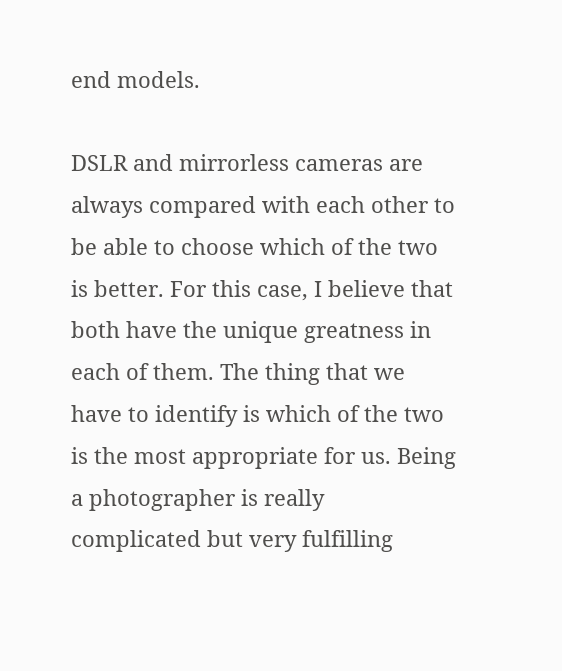end models.

DSLR and mirrorless cameras are always compared with each other to be able to choose which of the two is better. For this case, I believe that both have the unique greatness in each of them. The thing that we have to identify is which of the two is the most appropriate for us. Being a photographer is really complicated but very fulfilling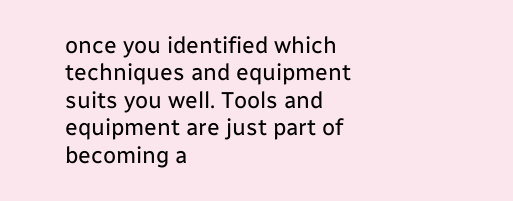once you identified which techniques and equipment suits you well. Tools and equipment are just part of becoming a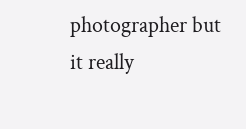photographer but it really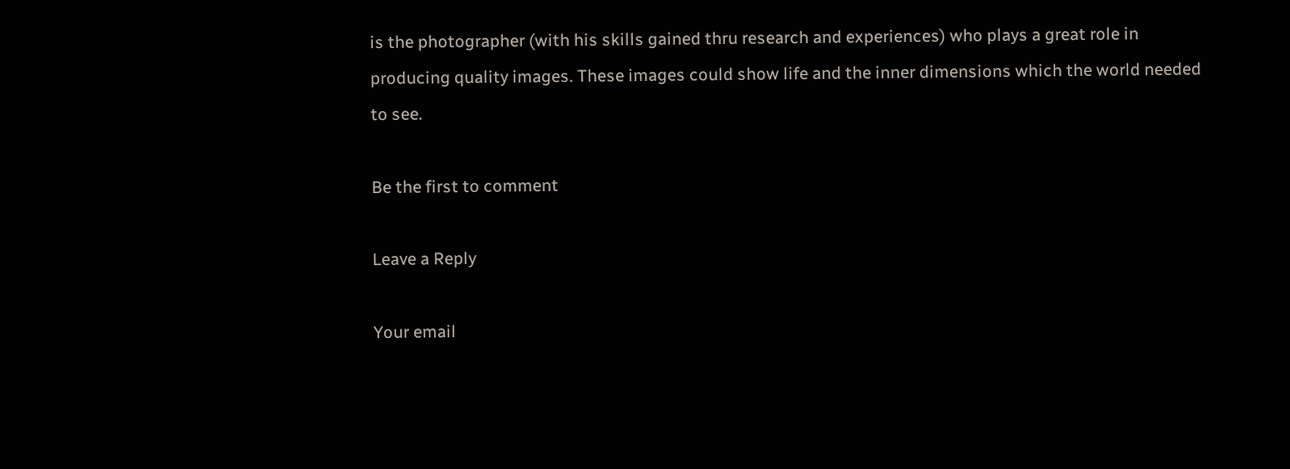is the photographer (with his skills gained thru research and experiences) who plays a great role in producing quality images. These images could show life and the inner dimensions which the world needed to see.

Be the first to comment

Leave a Reply

Your email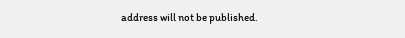address will not be published.